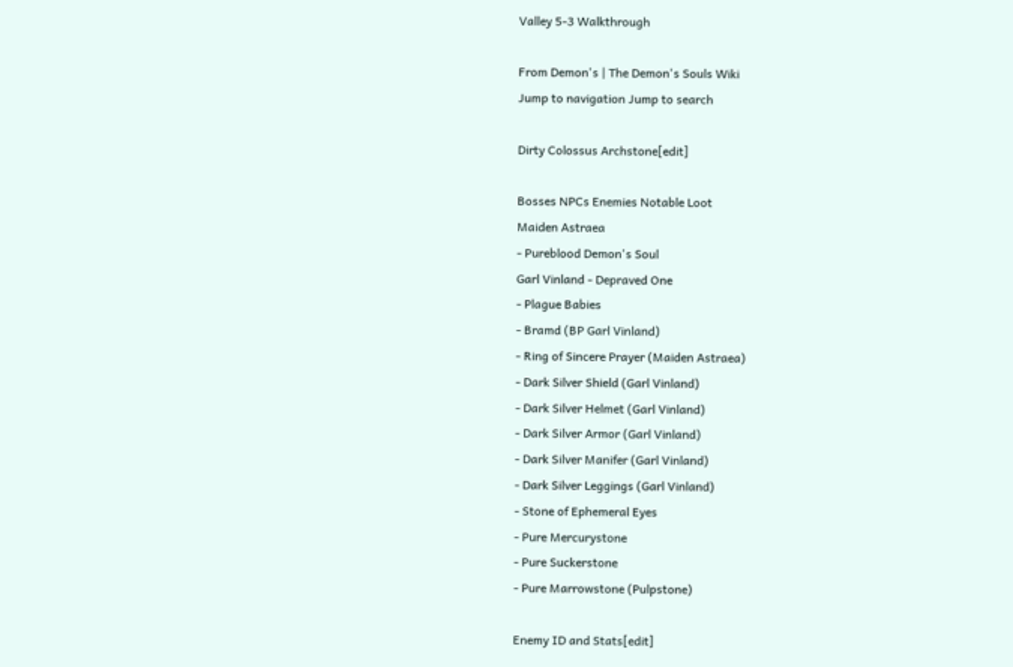Valley 5-3 Walkthrough

From Demon's | The Demon's Souls Wiki
Jump to navigation Jump to search

Dirty Colossus Archstone[edit]

Bosses NPCs Enemies Notable Loot
Maiden Astraea
- Pureblood Demon's Soul
Garl Vinland - Depraved One
- Plague Babies
- Bramd (BP Garl Vinland)
- Ring of Sincere Prayer (Maiden Astraea)
- Dark Silver Shield (Garl Vinland)
- Dark Silver Helmet (Garl Vinland)
- Dark Silver Armor (Garl Vinland)
- Dark Silver Manifer (Garl Vinland)
- Dark Silver Leggings (Garl Vinland)
- Stone of Ephemeral Eyes
- Pure Mercurystone
- Pure Suckerstone
- Pure Marrowstone (Pulpstone)

Enemy ID and Stats[edit]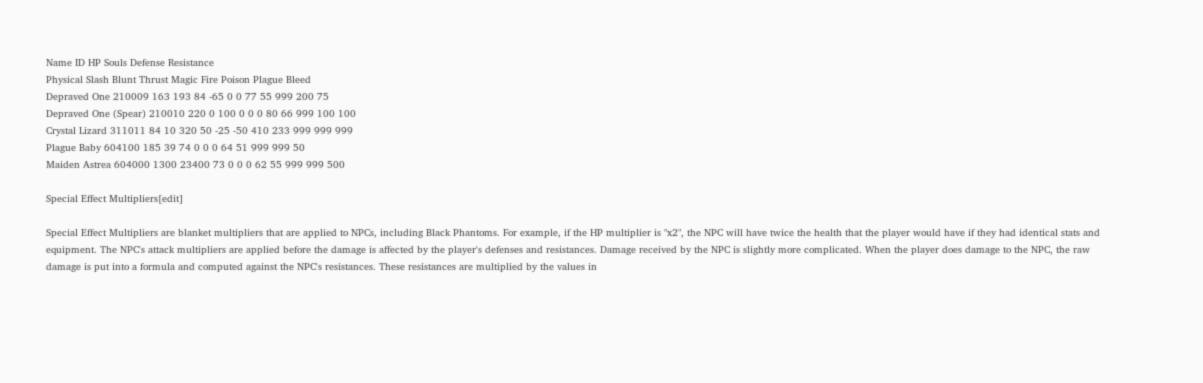Name ID HP Souls Defense Resistance
Physical Slash Blunt Thrust Magic Fire Poison Plague Bleed
Depraved One 210009 163 193 84 -65 0 0 77 55 999 200 75
Depraved One (Spear) 210010 220 0 100 0 0 0 80 66 999 100 100
Crystal Lizard 311011 84 10 320 50 -25 -50 410 233 999 999 999
Plague Baby 604100 185 39 74 0 0 0 64 51 999 999 50
Maiden Astrea 604000 1300 23400 73 0 0 0 62 55 999 999 500

Special Effect Multipliers[edit]

Special Effect Multipliers are blanket multipliers that are applied to NPCs, including Black Phantoms. For example, if the HP multiplier is "x2", the NPC will have twice the health that the player would have if they had identical stats and equipment. The NPC's attack multipliers are applied before the damage is affected by the player's defenses and resistances. Damage received by the NPC is slightly more complicated. When the player does damage to the NPC, the raw damage is put into a formula and computed against the NPC's resistances. These resistances are multiplied by the values in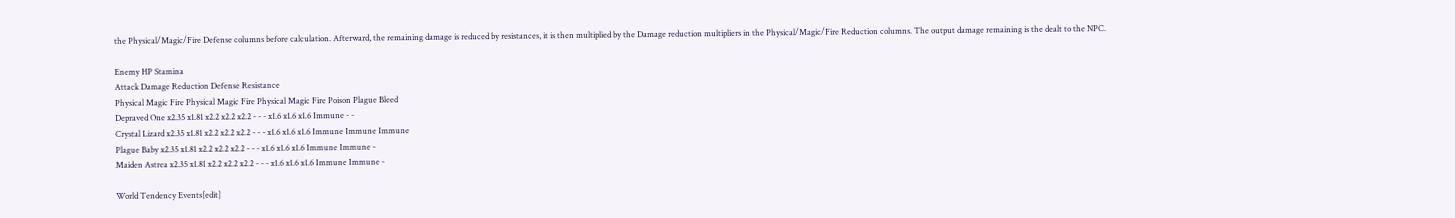the Physical/Magic/Fire Defense columns before calculation. Afterward, the remaining damage is reduced by resistances, it is then multiplied by the Damage reduction multipliers in the Physical/Magic/Fire Reduction columns. The output damage remaining is the dealt to the NPC.

Enemy HP Stamina
Attack Damage Reduction Defense Resistance
Physical Magic Fire Physical Magic Fire Physical Magic Fire Poison Plague Bleed
Depraved One x2.35 x1.81 x2.2 x2.2 x2.2 - - - x1.6 x1.6 x1.6 Immune - -
Crystal Lizard x2.35 x1.81 x2.2 x2.2 x2.2 - - - x1.6 x1.6 x1.6 Immune Immune Immune
Plague Baby x2.35 x1.81 x2.2 x2.2 x2.2 - - - x1.6 x1.6 x1.6 Immune Immune -
Maiden Astrea x2.35 x1.81 x2.2 x2.2 x2.2 - - - x1.6 x1.6 x1.6 Immune Immune -

World Tendency Events[edit]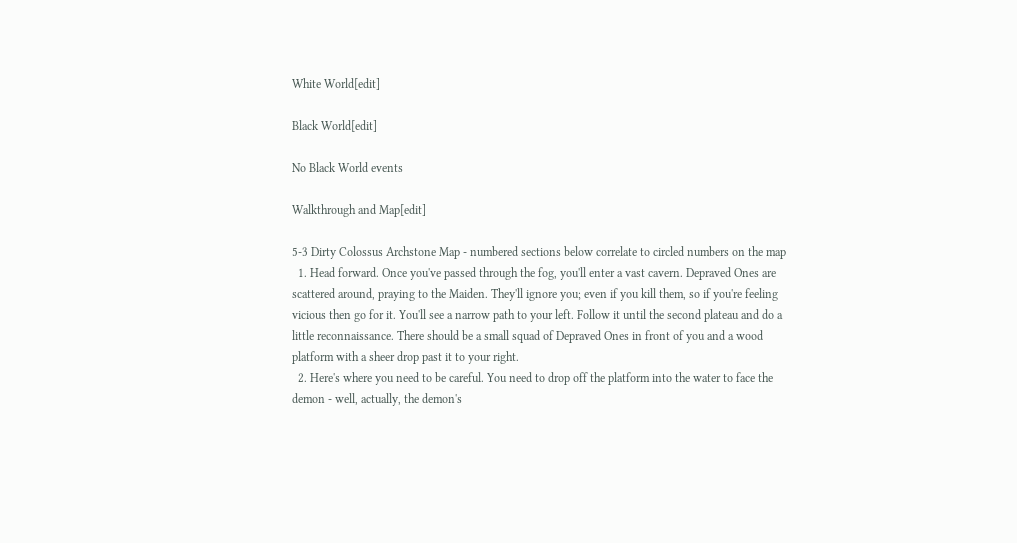White World[edit]

Black World[edit]

No Black World events

Walkthrough and Map[edit]

5-3 Dirty Colossus Archstone Map - numbered sections below correlate to circled numbers on the map
  1. Head forward. Once you've passed through the fog, you'll enter a vast cavern. Depraved Ones are scattered around, praying to the Maiden. They'll ignore you; even if you kill them, so if you're feeling vicious then go for it. You'll see a narrow path to your left. Follow it until the second plateau and do a little reconnaissance. There should be a small squad of Depraved Ones in front of you and a wood platform with a sheer drop past it to your right.
  2. Here's where you need to be careful. You need to drop off the platform into the water to face the demon - well, actually, the demon's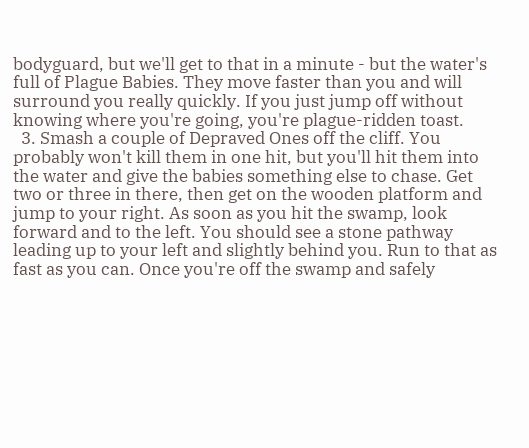bodyguard, but we'll get to that in a minute - but the water's full of Plague Babies. They move faster than you and will surround you really quickly. If you just jump off without knowing where you're going, you're plague-ridden toast.
  3. Smash a couple of Depraved Ones off the cliff. You probably won't kill them in one hit, but you'll hit them into the water and give the babies something else to chase. Get two or three in there, then get on the wooden platform and jump to your right. As soon as you hit the swamp, look forward and to the left. You should see a stone pathway leading up to your left and slightly behind you. Run to that as fast as you can. Once you're off the swamp and safely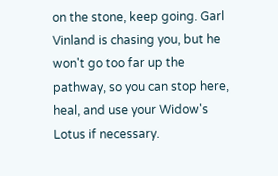on the stone, keep going. Garl Vinland is chasing you, but he won't go too far up the pathway, so you can stop here, heal, and use your Widow's Lotus if necessary.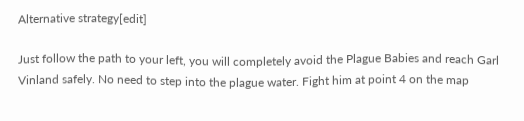Alternative strategy[edit]

Just follow the path to your left, you will completely avoid the Plague Babies and reach Garl Vinland safely. No need to step into the plague water. Fight him at point 4 on the map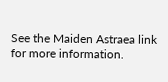See the Maiden Astraea link for more information.